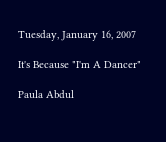Tuesday, January 16, 2007

It's Because "I'm A Dancer"

Paula Abdul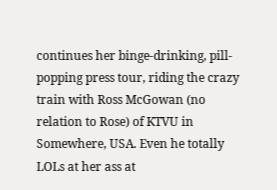continues her binge-drinking, pill-popping press tour, riding the crazy train with Ross McGowan (no relation to Rose) of KTVU in Somewhere, USA. Even he totally LOLs at her ass at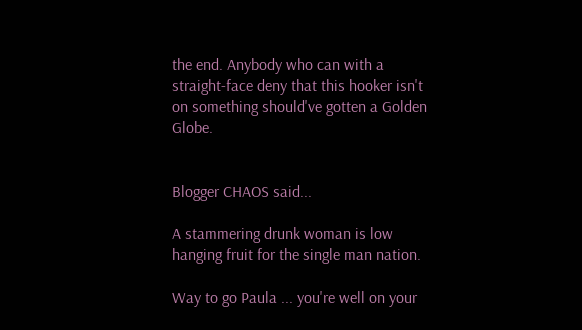the end. Anybody who can with a straight-face deny that this hooker isn't on something should've gotten a Golden Globe.


Blogger CHAOS said...

A stammering drunk woman is low hanging fruit for the single man nation.

Way to go Paula ... you're well on your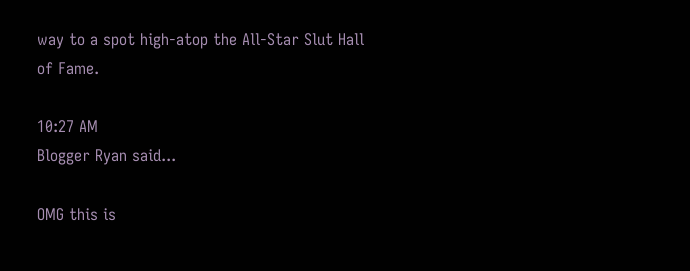way to a spot high-atop the All-Star Slut Hall of Fame.

10:27 AM
Blogger Ryan said...

OMG this is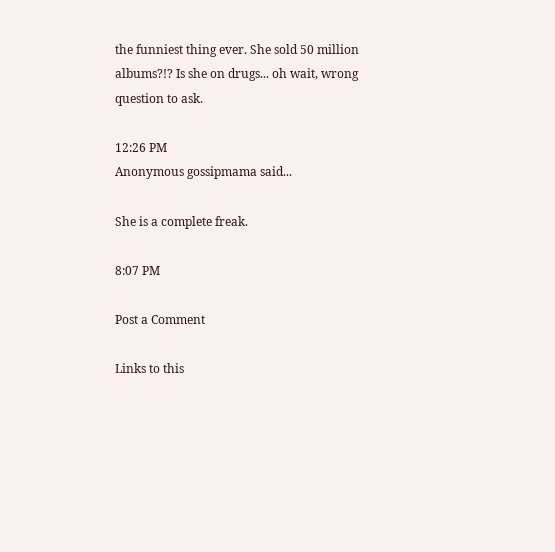the funniest thing ever. She sold 50 million albums?!? Is she on drugs... oh wait, wrong question to ask.

12:26 PM
Anonymous gossipmama said...

She is a complete freak.

8:07 PM

Post a Comment

Links to this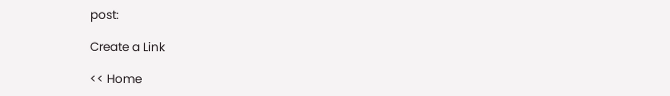post:

Create a Link

<< Home